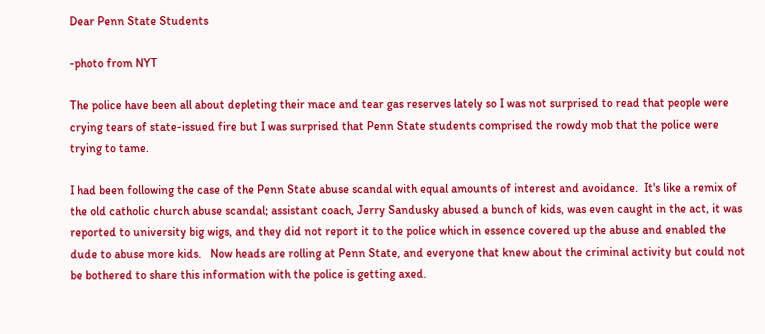Dear Penn State Students

-photo from NYT

The police have been all about depleting their mace and tear gas reserves lately so I was not surprised to read that people were crying tears of state-issued fire but I was surprised that Penn State students comprised the rowdy mob that the police were trying to tame.

I had been following the case of the Penn State abuse scandal with equal amounts of interest and avoidance.  It's like a remix of the old catholic church abuse scandal; assistant coach, Jerry Sandusky abused a bunch of kids, was even caught in the act, it was reported to university big wigs, and they did not report it to the police which in essence covered up the abuse and enabled the dude to abuse more kids.   Now heads are rolling at Penn State, and everyone that knew about the criminal activity but could not be bothered to share this information with the police is getting axed.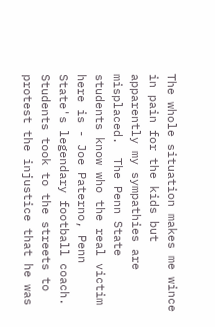The whole situation makes me wince in pain for the kids but apparently my sympathies are misplaced.  The Penn State students know who the real victim here is - Joe Paterno, Penn State's legendary football coach.  Students took to the streets to protest the injustice that he was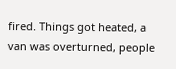fired. Things got heated, a van was overturned, people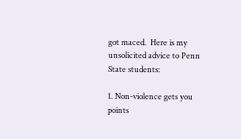got maced.  Here is my unsolicited advice to Penn State students:

1. Non-violence gets you points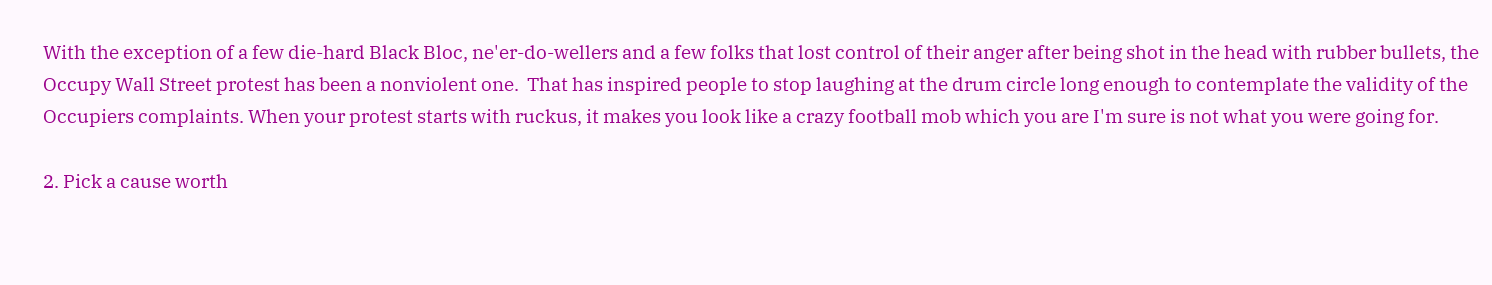With the exception of a few die-hard Black Bloc, ne'er-do-wellers and a few folks that lost control of their anger after being shot in the head with rubber bullets, the Occupy Wall Street protest has been a nonviolent one.  That has inspired people to stop laughing at the drum circle long enough to contemplate the validity of the Occupiers complaints. When your protest starts with ruckus, it makes you look like a crazy football mob which you are I'm sure is not what you were going for.

2. Pick a cause worth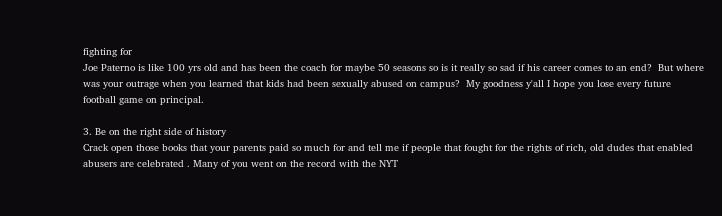fighting for
Joe Paterno is like 100 yrs old and has been the coach for maybe 50 seasons so is it really so sad if his career comes to an end?  But where was your outrage when you learned that kids had been sexually abused on campus?  My goodness y'all I hope you lose every future football game on principal.

3. Be on the right side of history
Crack open those books that your parents paid so much for and tell me if people that fought for the rights of rich, old dudes that enabled abusers are celebrated . Many of you went on the record with the NYT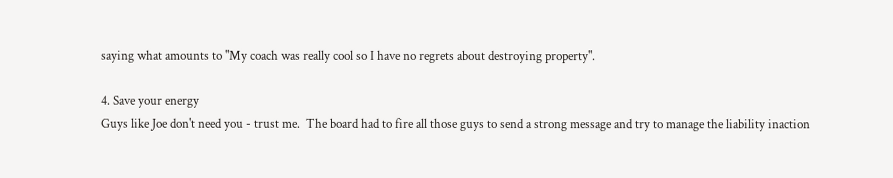saying what amounts to "My coach was really cool so I have no regrets about destroying property".

4. Save your energy
Guys like Joe don't need you - trust me.  The board had to fire all those guys to send a strong message and try to manage the liability inaction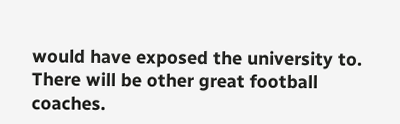would have exposed the university to.  There will be other great football coaches.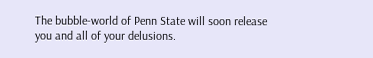The bubble-world of Penn State will soon release you and all of your delusions.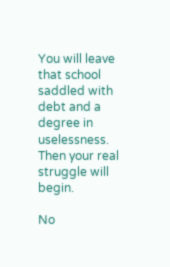You will leave that school saddled with debt and a degree in uselessness. Then your real struggle will begin.

No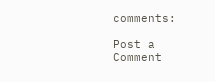comments:

Post a Comment